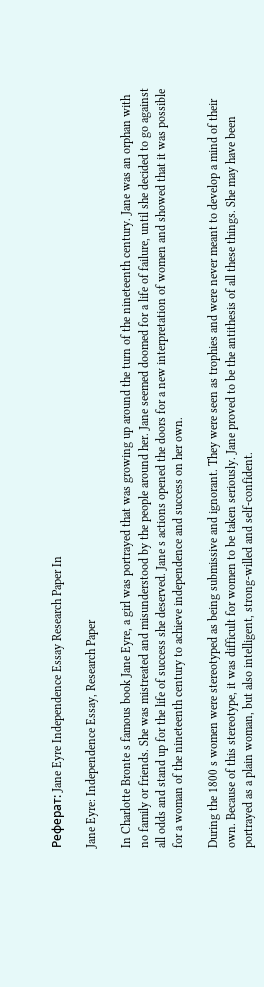Реферат: Jane Eyre Independence Essay Research Paper In

Jane Eyre: Independence Essay, Research Paper

In Charlotte Bronte s famous book Jane Eyre, a girl was portrayed that was growing up around the turn of the nineteenth century. Jane was an orphan with no family or friends. She was mistreated and misunderstood by the people around her. Jane seemed doomed for a life of failure, until she decided to go against all odds and stand up for the life of success she deserved. Jane s actions opened the doors for a new interpretation of women and showed that it was possible for a woman of the nineteenth century to achieve independence and success on her own.

During the 1800 s women were stereotyped as being submissive and ignorant. They were seen as trophies and were never meant to develop a mind of their own. Because of this stereotype, it was difficult for women to be taken seriously. Jane proved to be the antithesis of all these things. She may have been portrayed as a plain woman, but also intelligent, strong-willed and self-confident.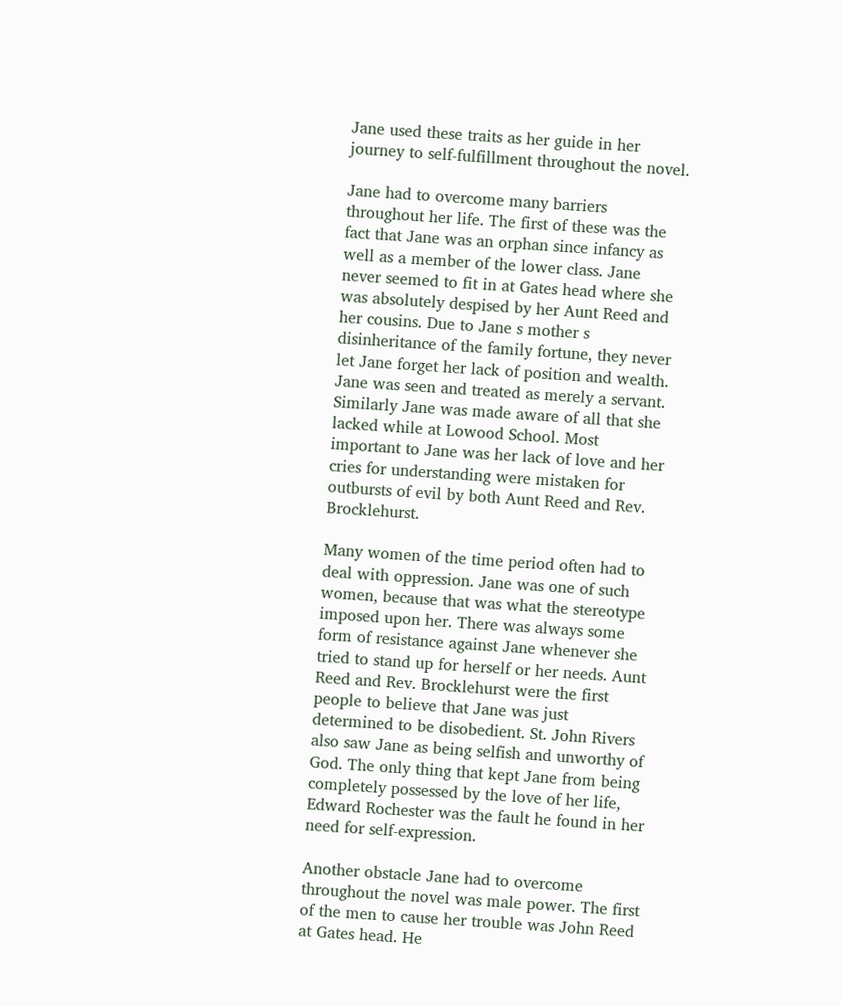Jane used these traits as her guide in her journey to self-fulfillment throughout the novel.

Jane had to overcome many barriers throughout her life. The first of these was the fact that Jane was an orphan since infancy as well as a member of the lower class. Jane never seemed to fit in at Gates head where she was absolutely despised by her Aunt Reed and her cousins. Due to Jane s mother s disinheritance of the family fortune, they never let Jane forget her lack of position and wealth. Jane was seen and treated as merely a servant. Similarly Jane was made aware of all that she lacked while at Lowood School. Most important to Jane was her lack of love and her cries for understanding were mistaken for outbursts of evil by both Aunt Reed and Rev. Brocklehurst.

Many women of the time period often had to deal with oppression. Jane was one of such women, because that was what the stereotype imposed upon her. There was always some form of resistance against Jane whenever she tried to stand up for herself or her needs. Aunt Reed and Rev. Brocklehurst were the first people to believe that Jane was just determined to be disobedient. St. John Rivers also saw Jane as being selfish and unworthy of God. The only thing that kept Jane from being completely possessed by the love of her life, Edward Rochester was the fault he found in her need for self-expression.

Another obstacle Jane had to overcome throughout the novel was male power. The first of the men to cause her trouble was John Reed at Gates head. He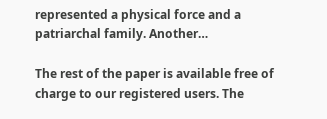represented a physical force and a patriarchal family. Another…

The rest of the paper is available free of charge to our registered users. The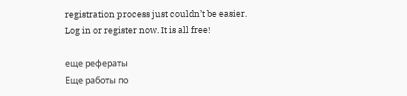registration process just couldn’t be easier.
Log in or register now. It is all free!

еще рефераты
Еще работы по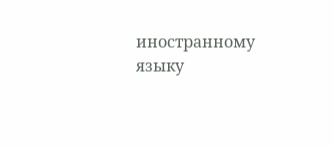иностранному языку